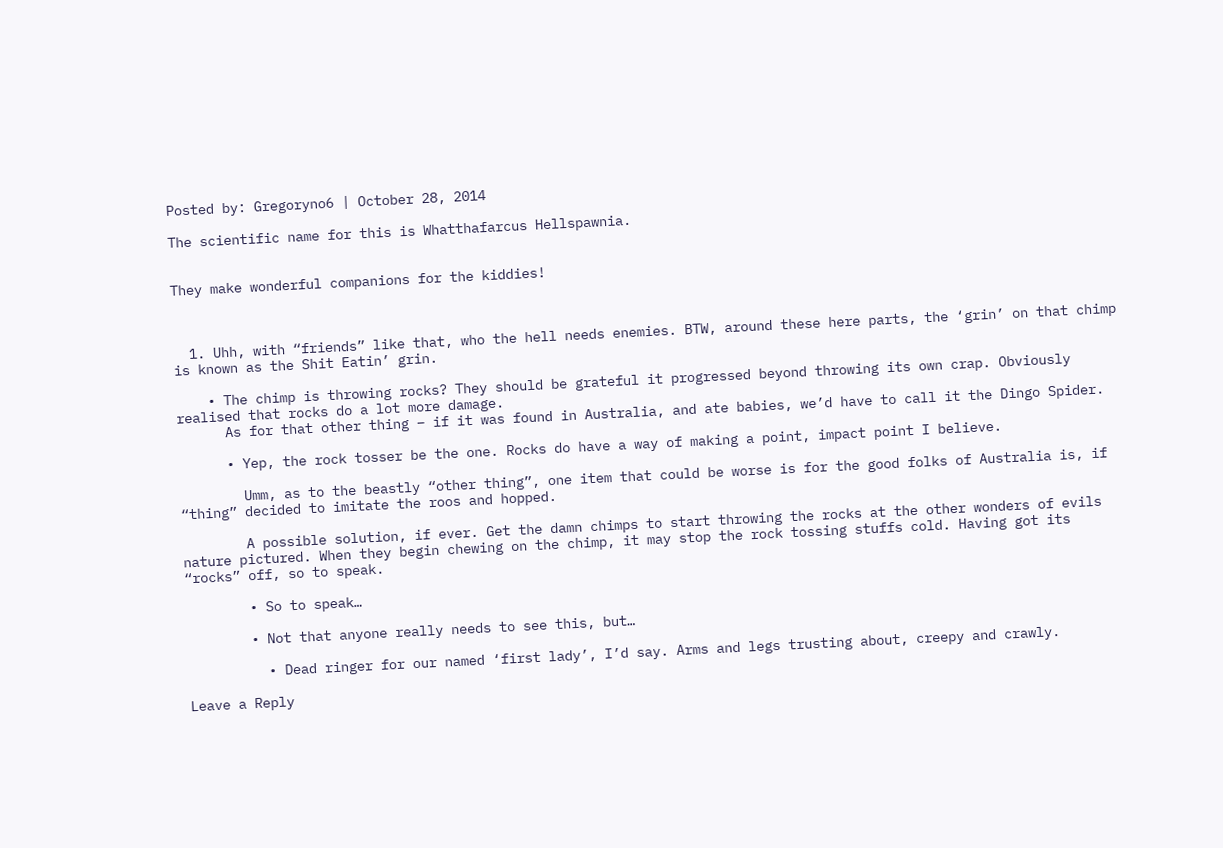Posted by: Gregoryno6 | October 28, 2014

The scientific name for this is Whatthafarcus Hellspawnia.


They make wonderful companions for the kiddies!



  1. Uhh, with “friends” like that, who the hell needs enemies. BTW, around these here parts, the ‘grin’ on that chimp is known as the Shit Eatin’ grin.

    • The chimp is throwing rocks? They should be grateful it progressed beyond throwing its own crap. Obviously realised that rocks do a lot more damage.
      As for that other thing – if it was found in Australia, and ate babies, we’d have to call it the Dingo Spider.

      • Yep, the rock tosser be the one. Rocks do have a way of making a point, impact point I believe.

        Umm, as to the beastly “other thing”, one item that could be worse is for the good folks of Australia is, if “thing” decided to imitate the roos and hopped.

        A possible solution, if ever. Get the damn chimps to start throwing the rocks at the other wonders of evils nature pictured. When they begin chewing on the chimp, it may stop the rock tossing stuffs cold. Having got its “rocks” off, so to speak.

        • So to speak…

        • Not that anyone really needs to see this, but…

          • Dead ringer for our named ‘first lady’, I’d say. Arms and legs trusting about, creepy and crawly.

Leave a Reply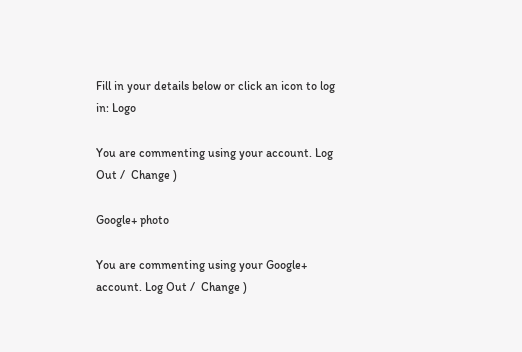Fill in your details below or click an icon to log in: Logo

You are commenting using your account. Log Out /  Change )

Google+ photo

You are commenting using your Google+ account. Log Out /  Change )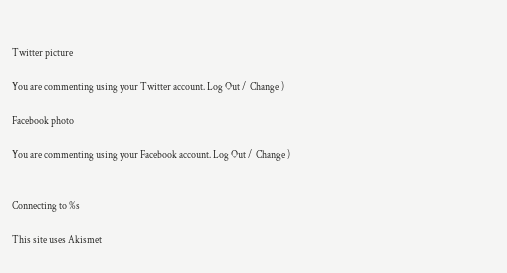Twitter picture

You are commenting using your Twitter account. Log Out /  Change )

Facebook photo

You are commenting using your Facebook account. Log Out /  Change )


Connecting to %s

This site uses Akismet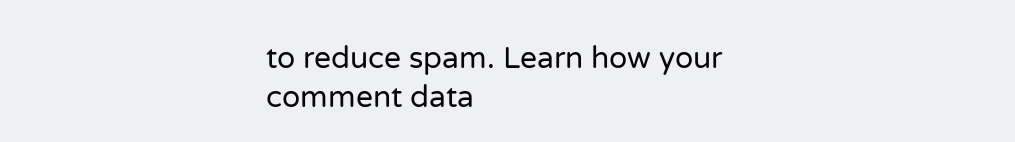to reduce spam. Learn how your comment data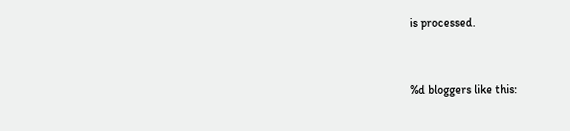is processed.


%d bloggers like this: